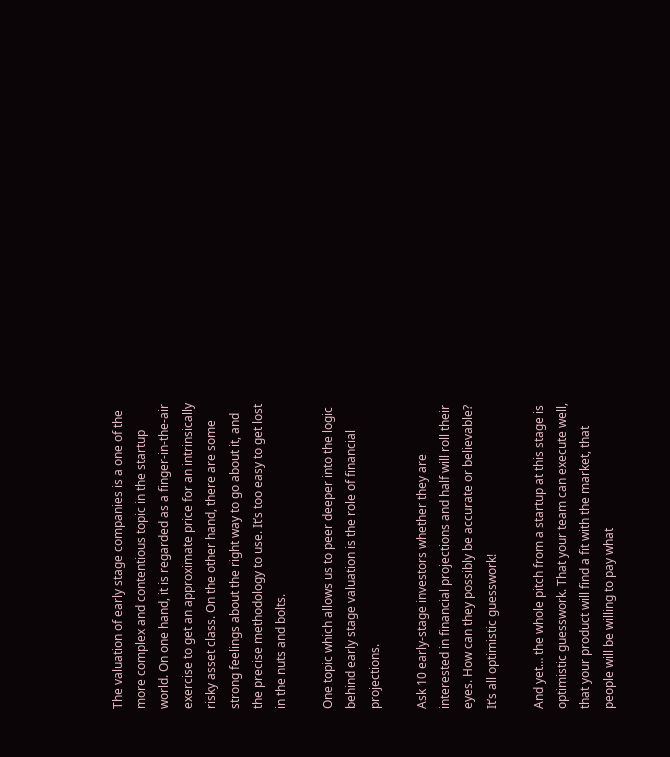The valuation of early stage companies is a one of the more complex and contentious topic in the startup world. On one hand, it is regarded as a finger-in-the-air exercise to get an approximate price for an intrinsically risky asset class. On the other hand, there are some strong feelings about the right way to go about it, and the precise methodology to use. It’s too easy to get lost in the nuts and bolts.

One topic which allows us to peer deeper into the logic behind early stage valuation is the role of financial projections.

Ask 10 early-stage investors whether they are interested in financial projections and half will roll their eyes. How can they possibly be accurate or believable? It’s all optimistic guesswork!

And yet… the whole pitch from a startup at this stage is optimistic guesswork. That your team can execute well, that your product will find a fit with the market, that people will be willing to pay what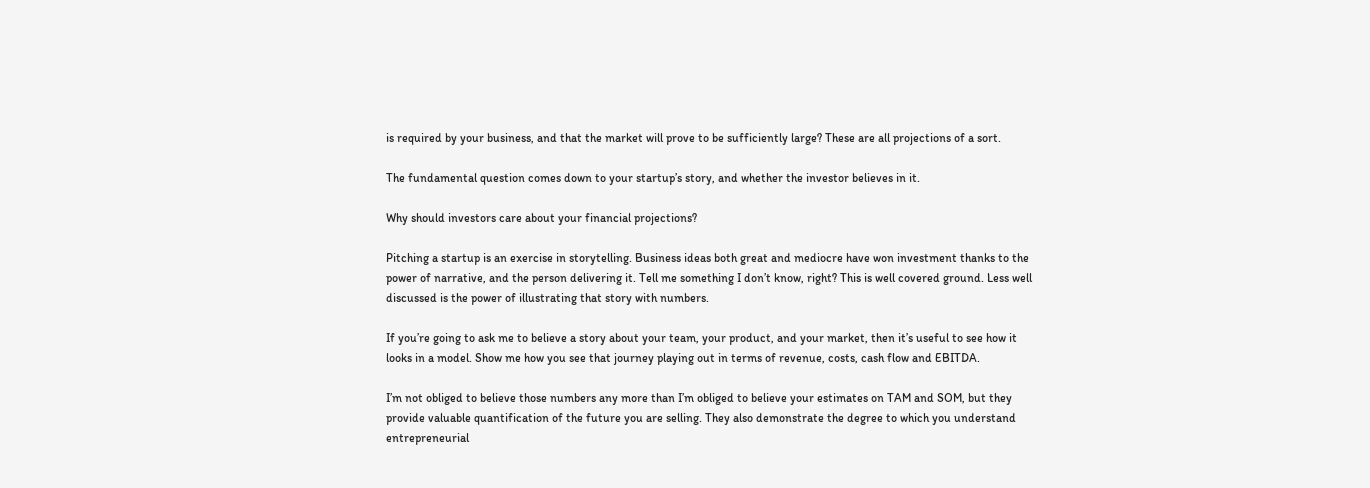is required by your business, and that the market will prove to be sufficiently large? These are all projections of a sort.

The fundamental question comes down to your startup’s story, and whether the investor believes in it.

Why should investors care about your financial projections?

Pitching a startup is an exercise in storytelling. Business ideas both great and mediocre have won investment thanks to the power of narrative, and the person delivering it. Tell me something I don’t know, right? This is well covered ground. Less well discussed is the power of illustrating that story with numbers.

If you’re going to ask me to believe a story about your team, your product, and your market, then it’s useful to see how it looks in a model. Show me how you see that journey playing out in terms of revenue, costs, cash flow and EBITDA.

I’m not obliged to believe those numbers any more than I’m obliged to believe your estimates on TAM and SOM, but they provide valuable quantification of the future you are selling. They also demonstrate the degree to which you understand entrepreneurial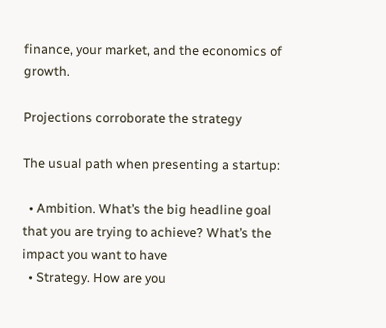finance, your market, and the economics of growth.

Projections corroborate the strategy

The usual path when presenting a startup:

  • Ambition. What’s the big headline goal that you are trying to achieve? What’s the impact you want to have
  • Strategy. How are you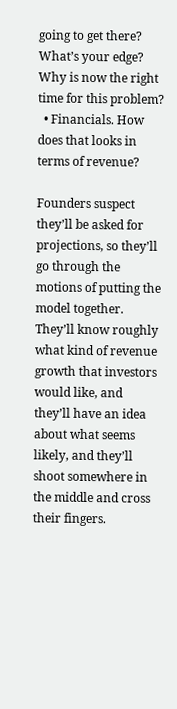going to get there? What’s your edge? Why is now the right time for this problem?
  • Financials. How does that looks in terms of revenue?

Founders suspect they’ll be asked for projections, so they’ll go through the motions of putting the model together. They’ll know roughly what kind of revenue growth that investors would like, and they’ll have an idea about what seems likely, and they’ll shoot somewhere in the middle and cross their fingers.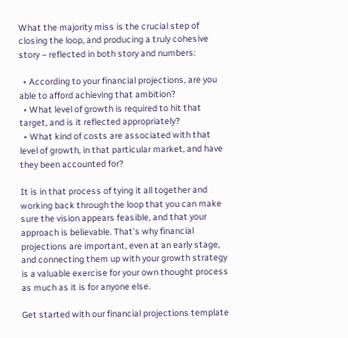What the majority miss is the crucial step of closing the loop, and producing a truly cohesive story – reflected in both story and numbers:

  • According to your financial projections, are you able to afford achieving that ambition?
  • What level of growth is required to hit that target, and is it reflected appropriately?
  • What kind of costs are associated with that level of growth, in that particular market, and have they been accounted for?

It is in that process of tying it all together and working back through the loop that you can make sure the vision appears feasible, and that your approach is believable. That’s why financial projections are important, even at an early stage, and connecting them up with your growth strategy is a valuable exercise for your own thought process as much as it is for anyone else.

Get started with our financial projections template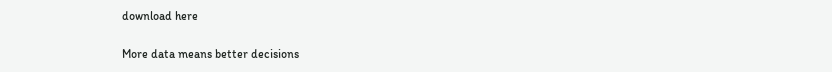download here

More data means better decisions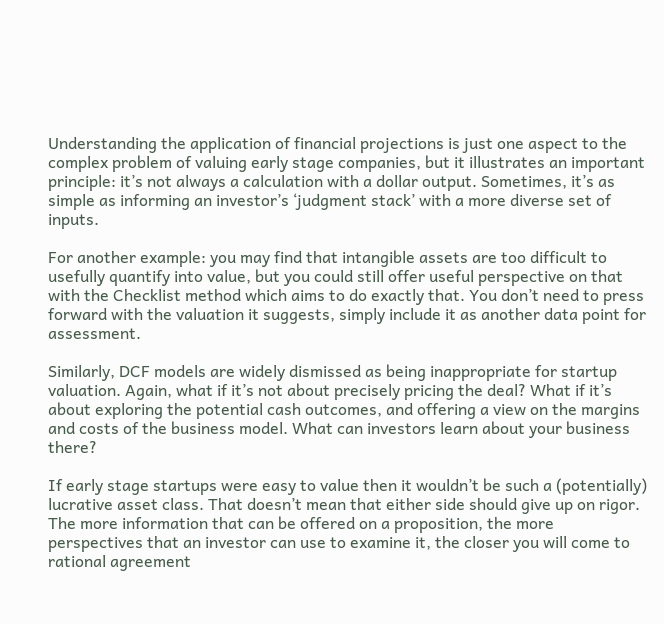Understanding the application of financial projections is just one aspect to the complex problem of valuing early stage companies, but it illustrates an important principle: it’s not always a calculation with a dollar output. Sometimes, it’s as simple as informing an investor’s ‘judgment stack’ with a more diverse set of inputs.

For another example: you may find that intangible assets are too difficult to usefully quantify into value, but you could still offer useful perspective on that with the Checklist method which aims to do exactly that. You don’t need to press forward with the valuation it suggests, simply include it as another data point for assessment.

Similarly, DCF models are widely dismissed as being inappropriate for startup valuation. Again, what if it’s not about precisely pricing the deal? What if it’s about exploring the potential cash outcomes, and offering a view on the margins and costs of the business model. What can investors learn about your business there?

If early stage startups were easy to value then it wouldn’t be such a (potentially) lucrative asset class. That doesn’t mean that either side should give up on rigor. The more information that can be offered on a proposition, the more perspectives that an investor can use to examine it, the closer you will come to rational agreement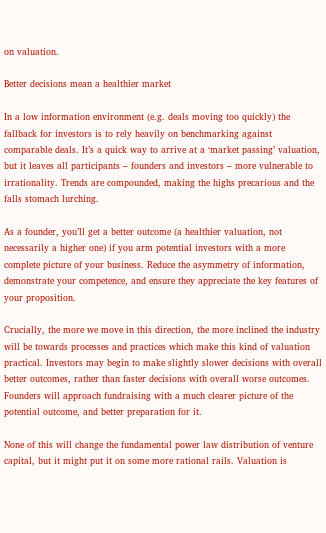on valuation.

Better decisions mean a healthier market

In a low information environment (e.g. deals moving too quickly) the fallback for investors is to rely heavily on benchmarking against comparable deals. It’s a quick way to arrive at a ‘market passing’ valuation, but it leaves all participants – founders and investors – more vulnerable to irrationality. Trends are compounded, making the highs precarious and the falls stomach lurching.

As a founder, you’ll get a better outcome (a healthier valuation, not necessarily a higher one) if you arm potential investors with a more complete picture of your business. Reduce the asymmetry of information, demonstrate your competence, and ensure they appreciate the key features of your proposition.

Crucially, the more we move in this direction, the more inclined the industry will be towards processes and practices which make this kind of valuation practical. Investors may begin to make slightly slower decisions with overall better outcomes, rather than faster decisions with overall worse outcomes. Founders will approach fundraising with a much clearer picture of the potential outcome, and better preparation for it.

None of this will change the fundamental power law distribution of venture capital, but it might put it on some more rational rails. Valuation is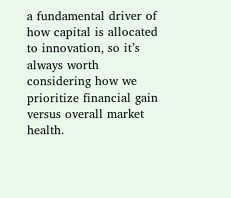a fundamental driver of how capital is allocated to innovation, so it’s always worth considering how we prioritize financial gain versus overall market health.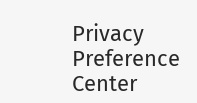Privacy Preference Center